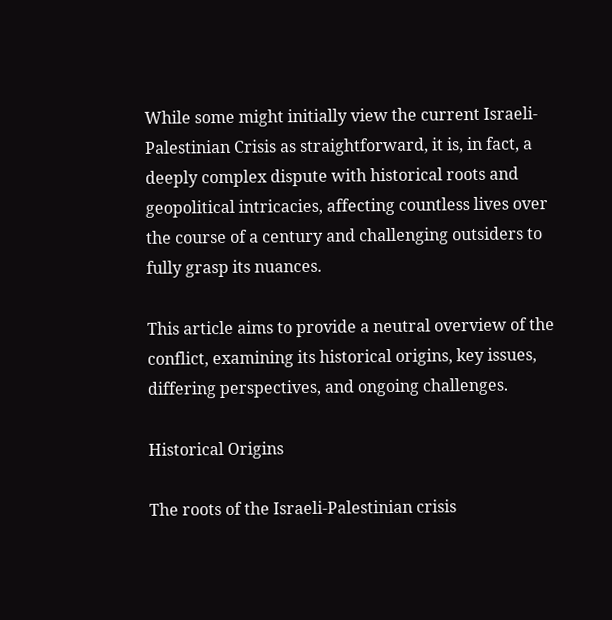While some might initially view the current Israeli-Palestinian Crisis as straightforward, it is, in fact, a deeply complex dispute with historical roots and geopolitical intricacies, affecting countless lives over the course of a century and challenging outsiders to fully grasp its nuances.

This article aims to provide a neutral overview of the conflict, examining its historical origins, key issues, differing perspectives, and ongoing challenges.

Historical Origins

The roots of the Israeli-Palestinian crisis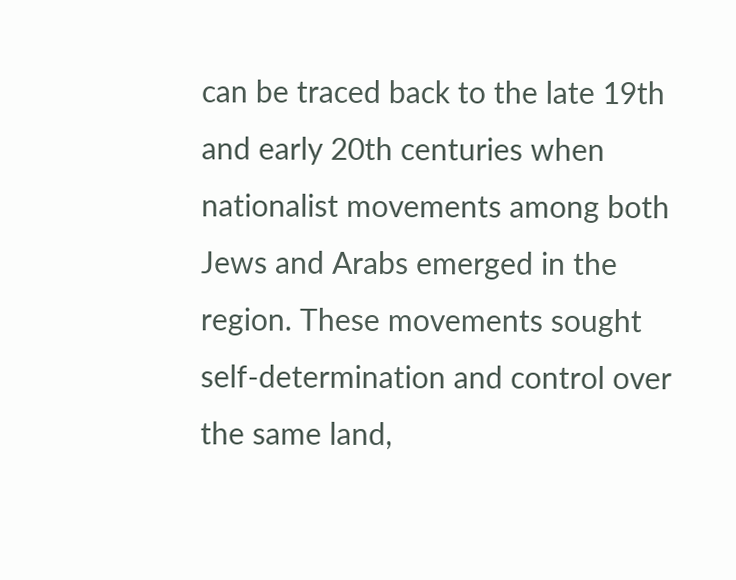can be traced back to the late 19th and early 20th centuries when nationalist movements among both Jews and Arabs emerged in the region. These movements sought self-determination and control over the same land,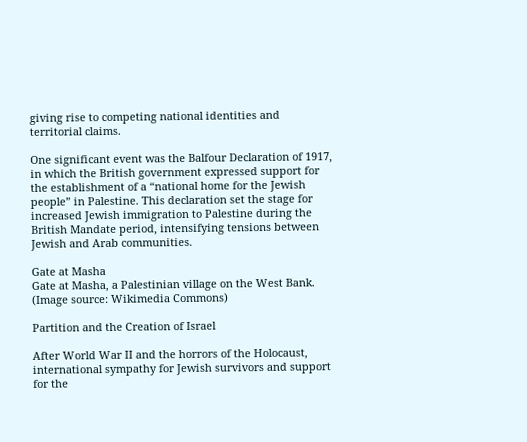giving rise to competing national identities and territorial claims.

One significant event was the Balfour Declaration of 1917, in which the British government expressed support for the establishment of a “national home for the Jewish people” in Palestine. This declaration set the stage for increased Jewish immigration to Palestine during the British Mandate period, intensifying tensions between Jewish and Arab communities.

Gate at Masha
Gate at Masha, a Palestinian village on the West Bank.  (Image source: Wikimedia Commons)

Partition and the Creation of Israel

After World War II and the horrors of the Holocaust, international sympathy for Jewish survivors and support for the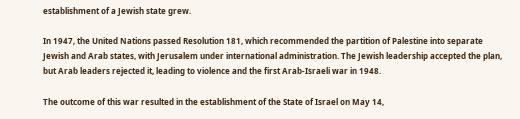establishment of a Jewish state grew.

In 1947, the United Nations passed Resolution 181, which recommended the partition of Palestine into separate Jewish and Arab states, with Jerusalem under international administration. The Jewish leadership accepted the plan, but Arab leaders rejected it, leading to violence and the first Arab-Israeli war in 1948.

The outcome of this war resulted in the establishment of the State of Israel on May 14,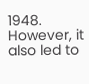1948. However, it also led to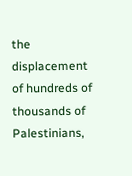the displacement of hundreds of thousands of Palestinians,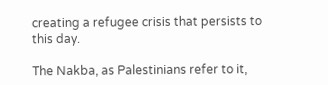creating a refugee crisis that persists to this day.

The Nakba, as Palestinians refer to it,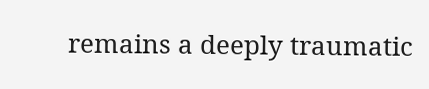remains a deeply traumatic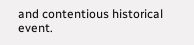and contentious historical event.